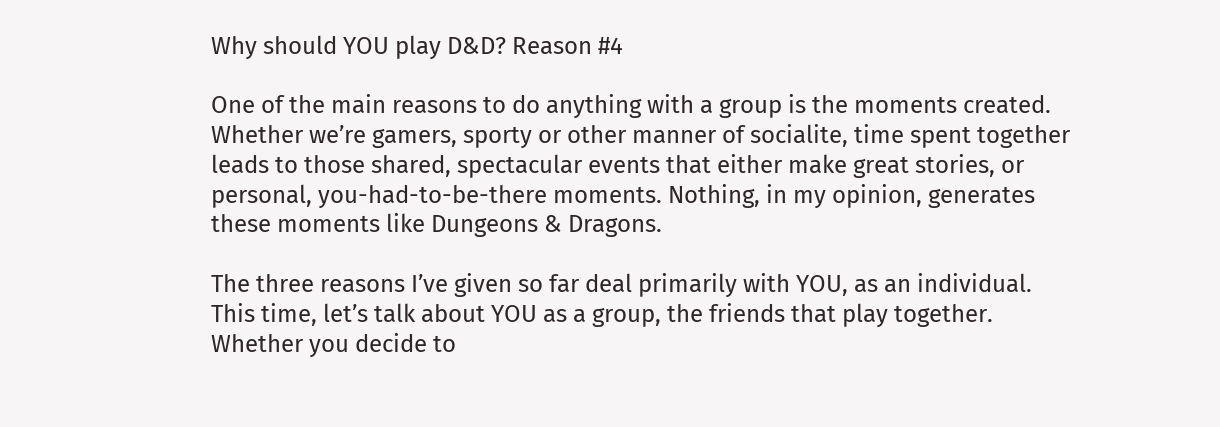Why should YOU play D&D? Reason #4

One of the main reasons to do anything with a group is the moments created. Whether we’re gamers, sporty or other manner of socialite, time spent together leads to those shared, spectacular events that either make great stories, or personal, you-had-to-be-there moments. Nothing, in my opinion, generates these moments like Dungeons & Dragons.

The three reasons I’ve given so far deal primarily with YOU, as an individual. This time, let’s talk about YOU as a group, the friends that play together. Whether you decide to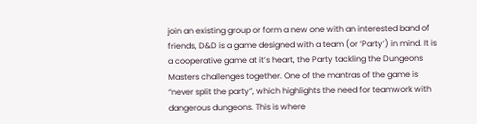join an existing group or form a new one with an interested band of friends, D&D is a game designed with a team (or ‘Party’) in mind. It is a cooperative game at it’s heart, the Party tackling the Dungeons Masters challenges together. One of the mantras of the game is “never split the party”, which highlights the need for teamwork with dangerous dungeons. This is where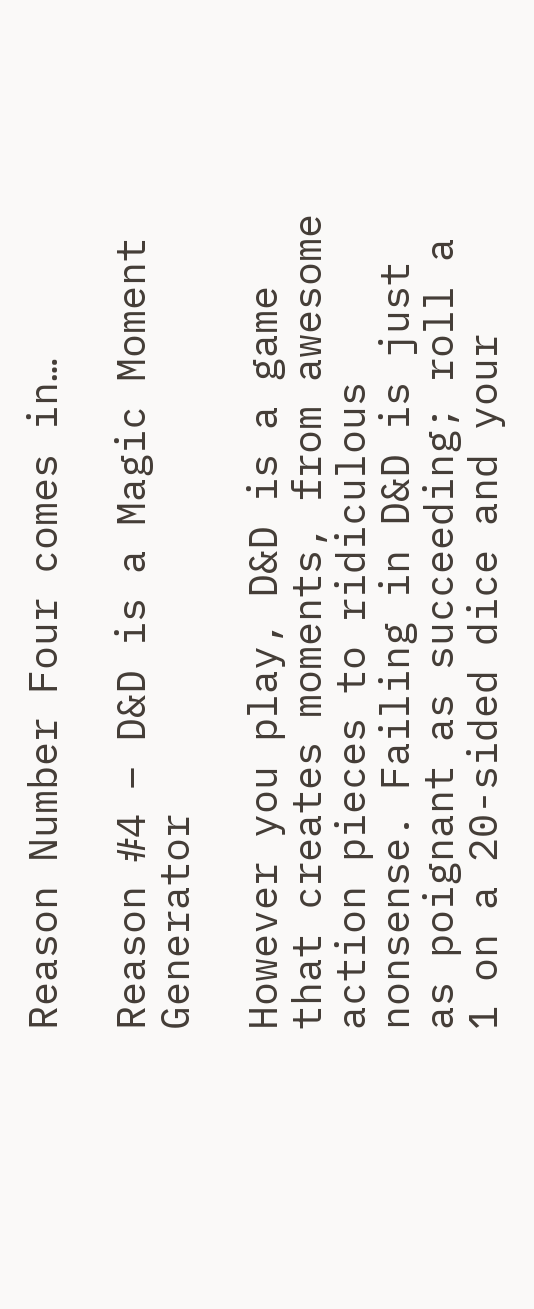Reason Number Four comes in…

Reason #4 – D&D is a Magic Moment Generator

However you play, D&D is a game that creates moments, from awesome action pieces to ridiculous nonsense. Failing in D&D is just as poignant as succeeding; roll a 1 on a 20-sided dice and your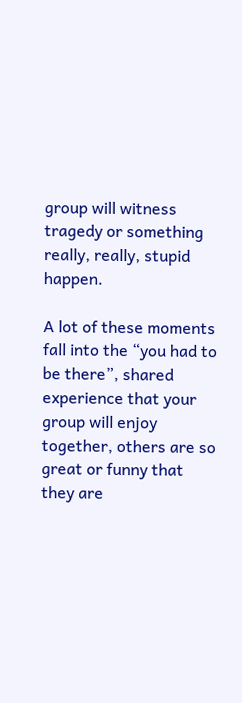group will witness tragedy or something really, really, stupid happen.

A lot of these moments fall into the “you had to be there”, shared experience that your group will enjoy together, others are so great or funny that they are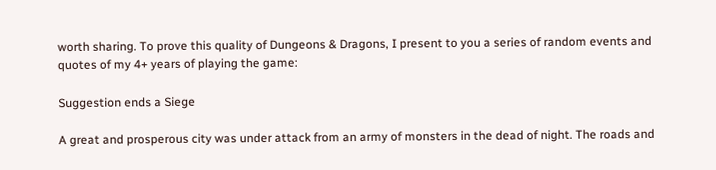worth sharing. To prove this quality of Dungeons & Dragons, I present to you a series of random events and quotes of my 4+ years of playing the game:

Suggestion ends a Siege

A great and prosperous city was under attack from an army of monsters in the dead of night. The roads and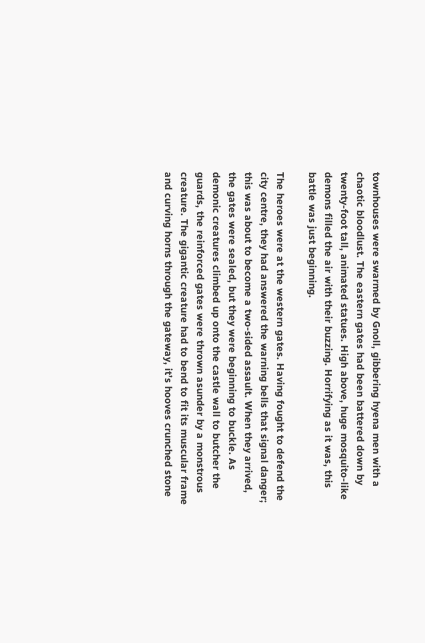townhouses were swarmed by Gnoll, gibbering hyena men with a chaotic bloodlust. The eastern gates had been battered down by twenty-foot tall, animated statues. High above, huge mosquito-like demons filled the air with their buzzing. Horrifying as it was, this battle was just beginning.

The heroes were at the western gates. Having fought to defend the city centre, they had answered the warning bells that signal danger; this was about to become a two-sided assault. When they arrived, the gates were sealed, but they were beginning to buckle. As demonic creatures climbed up onto the castle wall to butcher the guards, the reinforced gates were thrown asunder by a monstrous creature. The gigantic creature had to bend to fit its muscular frame and curving horns through the gateway, it’s hooves crunched stone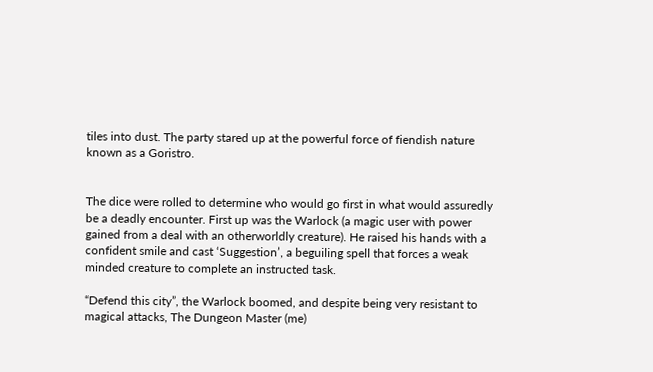tiles into dust. The party stared up at the powerful force of fiendish nature known as a Goristro.


The dice were rolled to determine who would go first in what would assuredly be a deadly encounter. First up was the Warlock (a magic user with power gained from a deal with an otherworldly creature). He raised his hands with a confident smile and cast ‘Suggestion’, a beguiling spell that forces a weak minded creature to complete an instructed task.

“Defend this city”, the Warlock boomed, and despite being very resistant to magical attacks, The Dungeon Master (me)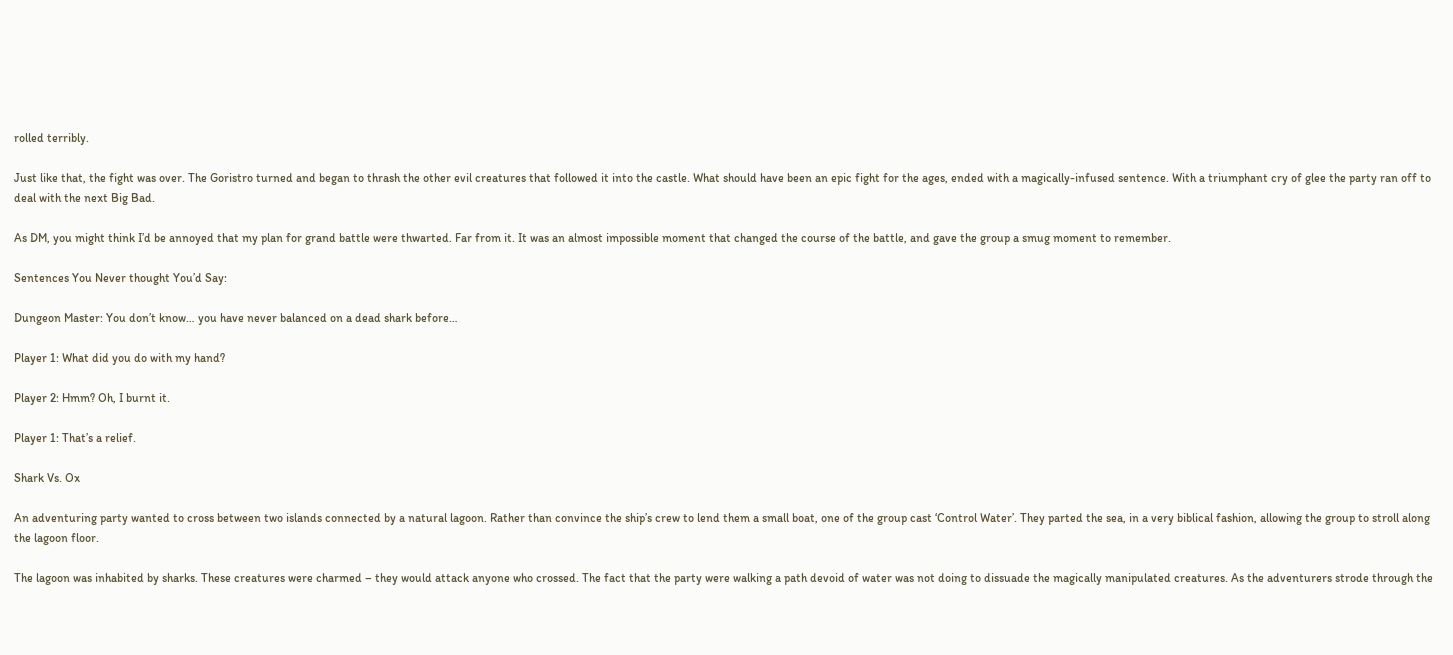rolled terribly.

Just like that, the fight was over. The Goristro turned and began to thrash the other evil creatures that followed it into the castle. What should have been an epic fight for the ages, ended with a magically-infused sentence. With a triumphant cry of glee the party ran off to deal with the next Big Bad.

As DM, you might think I’d be annoyed that my plan for grand battle were thwarted. Far from it. It was an almost impossible moment that changed the course of the battle, and gave the group a smug moment to remember.

Sentences You Never thought You’d Say:

Dungeon Master: You don’t know… you have never balanced on a dead shark before…

Player 1: What did you do with my hand?

Player 2: Hmm? Oh, I burnt it.

Player 1: That’s a relief.

Shark Vs. Ox

An adventuring party wanted to cross between two islands connected by a natural lagoon. Rather than convince the ship’s crew to lend them a small boat, one of the group cast ‘Control Water’. They parted the sea, in a very biblical fashion, allowing the group to stroll along the lagoon floor.

The lagoon was inhabited by sharks. These creatures were charmed – they would attack anyone who crossed. The fact that the party were walking a path devoid of water was not doing to dissuade the magically manipulated creatures. As the adventurers strode through the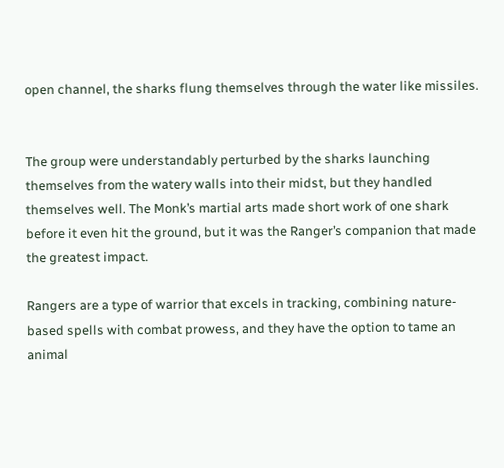open channel, the sharks flung themselves through the water like missiles.


The group were understandably perturbed by the sharks launching themselves from the watery walls into their midst, but they handled themselves well. The Monk’s martial arts made short work of one shark before it even hit the ground, but it was the Ranger’s companion that made the greatest impact.

Rangers are a type of warrior that excels in tracking, combining nature-based spells with combat prowess, and they have the option to tame an animal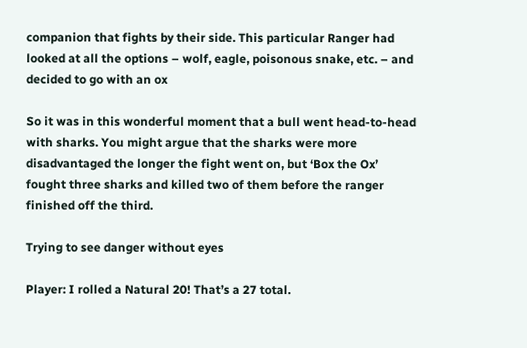companion that fights by their side. This particular Ranger had looked at all the options – wolf, eagle, poisonous snake, etc. – and decided to go with an ox

So it was in this wonderful moment that a bull went head-to-head with sharks. You might argue that the sharks were more disadvantaged the longer the fight went on, but ‘Box the Ox’ fought three sharks and killed two of them before the ranger finished off the third.

Trying to see danger without eyes

Player: I rolled a Natural 20! That’s a 27 total.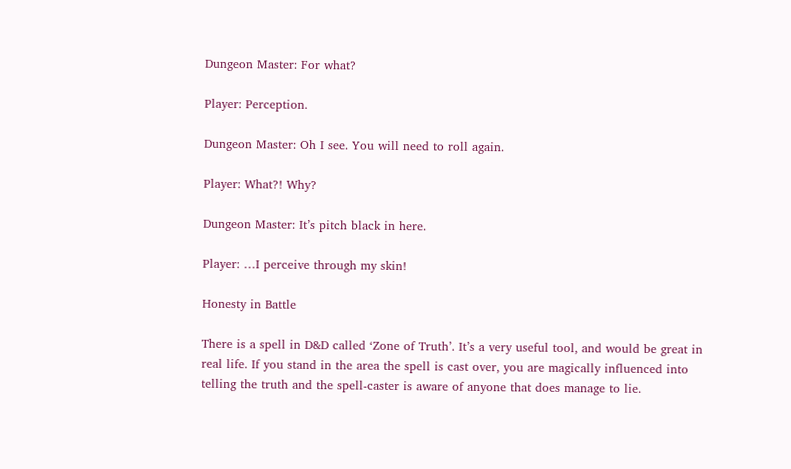Dungeon Master: For what?

Player: Perception.

Dungeon Master: Oh I see. You will need to roll again.

Player: What?! Why?

Dungeon Master: It’s pitch black in here.

Player: …I perceive through my skin!

Honesty in Battle

There is a spell in D&D called ‘Zone of Truth’. It’s a very useful tool, and would be great in real life. If you stand in the area the spell is cast over, you are magically influenced into telling the truth and the spell-caster is aware of anyone that does manage to lie.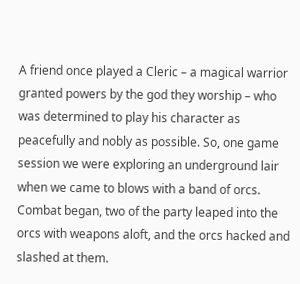A friend once played a Cleric – a magical warrior granted powers by the god they worship – who was determined to play his character as peacefully and nobly as possible. So, one game session we were exploring an underground lair when we came to blows with a band of orcs. Combat began, two of the party leaped into the orcs with weapons aloft, and the orcs hacked and slashed at them.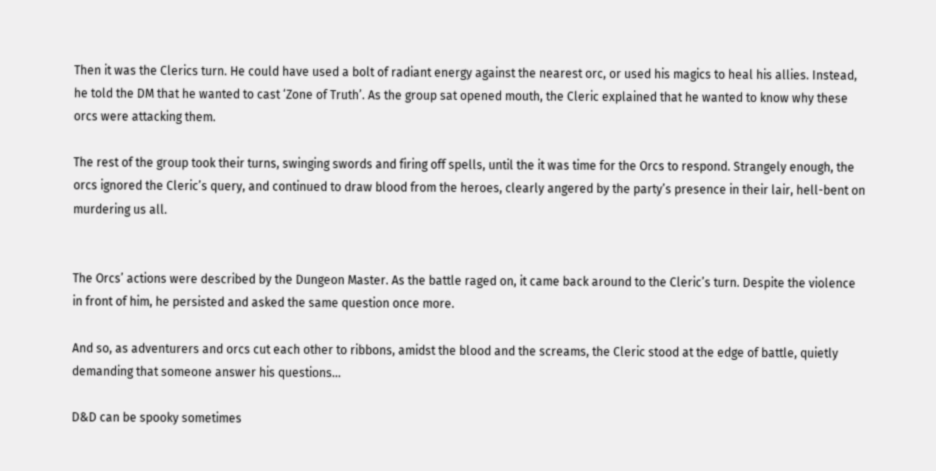Then it was the Clerics turn. He could have used a bolt of radiant energy against the nearest orc, or used his magics to heal his allies. Instead, he told the DM that he wanted to cast ‘Zone of Truth’. As the group sat opened mouth, the Cleric explained that he wanted to know why these orcs were attacking them.

The rest of the group took their turns, swinging swords and firing off spells, until the it was time for the Orcs to respond. Strangely enough, the orcs ignored the Cleric’s query, and continued to draw blood from the heroes, clearly angered by the party’s presence in their lair, hell-bent on murdering us all.


The Orcs’ actions were described by the Dungeon Master. As the battle raged on, it came back around to the Cleric’s turn. Despite the violence in front of him, he persisted and asked the same question once more.

And so, as adventurers and orcs cut each other to ribbons, amidst the blood and the screams, the Cleric stood at the edge of battle, quietly demanding that someone answer his questions…

D&D can be spooky sometimes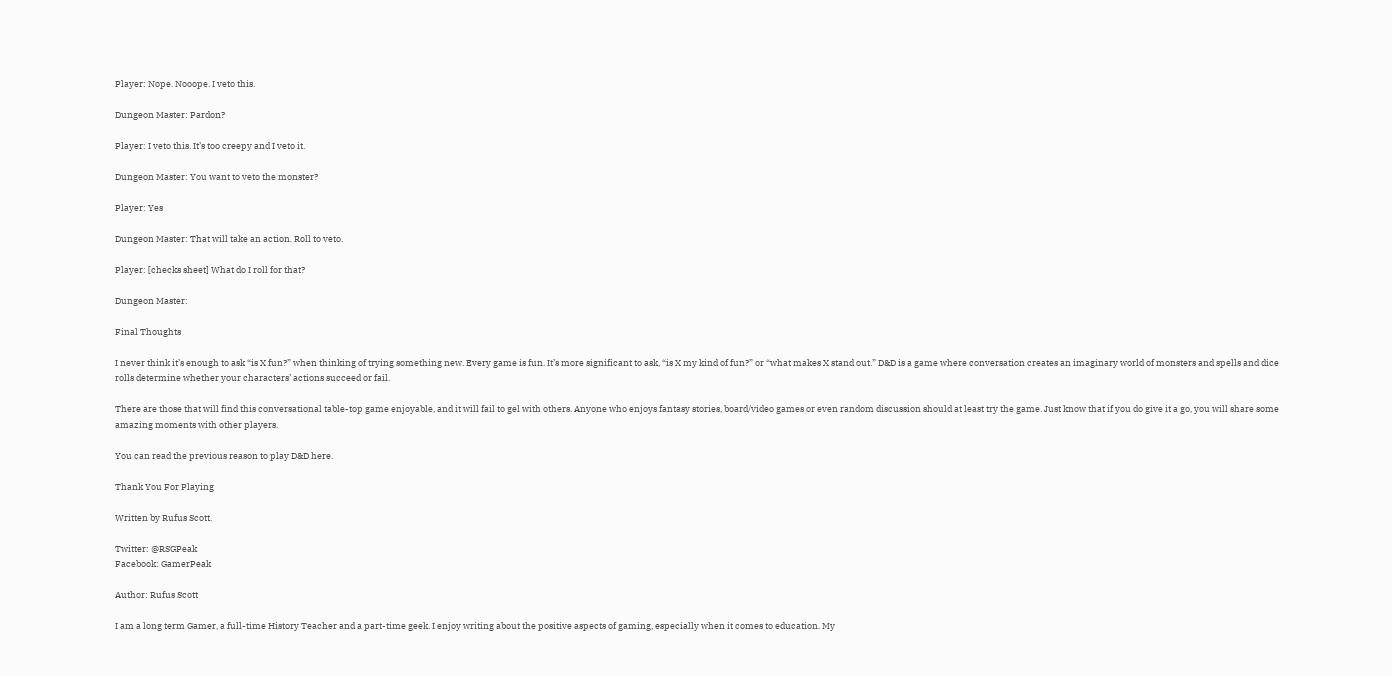Player: Nope. Nooope. I veto this.

Dungeon Master: Pardon?

Player: I veto this. It’s too creepy and I veto it.

Dungeon Master: You want to veto the monster?

Player: Yes

Dungeon Master: That will take an action. Roll to veto.

Player: [checks sheet] What do I roll for that?

Dungeon Master:

Final Thoughts

I never think it’s enough to ask “is X fun?” when thinking of trying something new. Every game is fun. It’s more significant to ask, “is X my kind of fun?” or “what makes X stand out.” D&D is a game where conversation creates an imaginary world of monsters and spells and dice rolls determine whether your characters’ actions succeed or fail.

There are those that will find this conversational table-top game enjoyable, and it will fail to gel with others. Anyone who enjoys fantasy stories, board/video games or even random discussion should at least try the game. Just know that if you do give it a go, you will share some amazing moments with other players.

You can read the previous reason to play D&D here.

Thank You For Playing

Written by Rufus Scott.

Twitter: @RSGPeak
Facebook: GamerPeak

Author: Rufus Scott

I am a long term Gamer, a full-time History Teacher and a part-time geek. I enjoy writing about the positive aspects of gaming, especially when it comes to education. My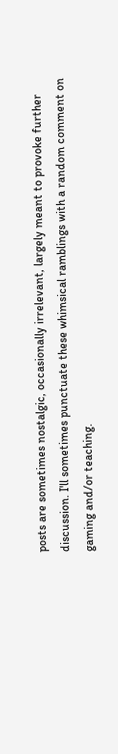posts are sometimes nostalgic, occasionally irrelevant, largely meant to provoke further discussion. I'll sometimes punctuate these whimsical ramblings with a random comment on gaming and/or teaching.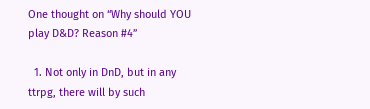One thought on “Why should YOU play D&D? Reason #4”

  1. Not only in DnD, but in any ttrpg, there will by such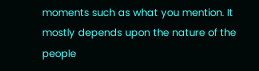moments such as what you mention. It mostly depends upon the nature of the people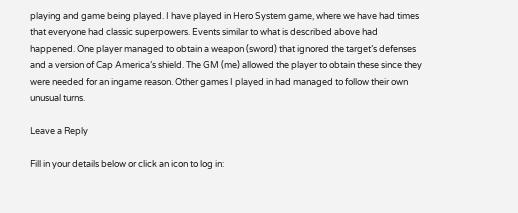playing and game being played. I have played in Hero System game, where we have had times that everyone had classic superpowers. Events similar to what is described above had happened. One player managed to obtain a weapon (sword) that ignored the target’s defenses and a version of Cap America’s shield. The GM (me) allowed the player to obtain these since they were needed for an ingame reason. Other games I played in had managed to follow their own unusual turns.

Leave a Reply

Fill in your details below or click an icon to log in: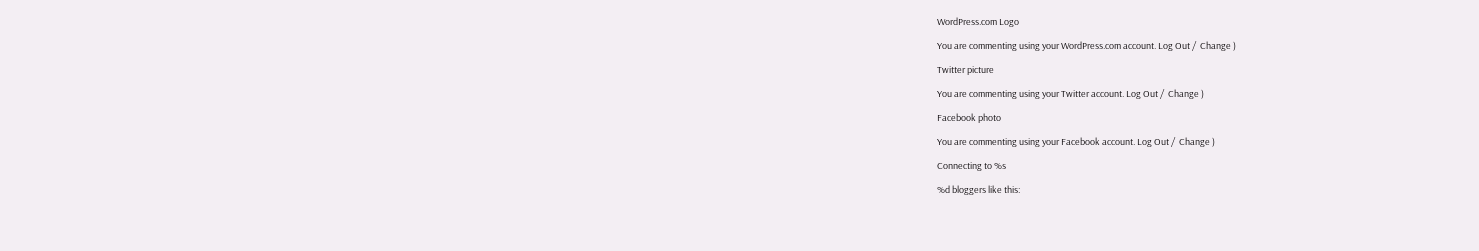WordPress.com Logo

You are commenting using your WordPress.com account. Log Out /  Change )

Twitter picture

You are commenting using your Twitter account. Log Out /  Change )

Facebook photo

You are commenting using your Facebook account. Log Out /  Change )

Connecting to %s

%d bloggers like this: